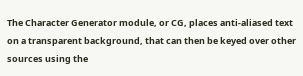The Character Generator module, or CG, places anti-aliased text on a transparent background, that can then be keyed over other sources using the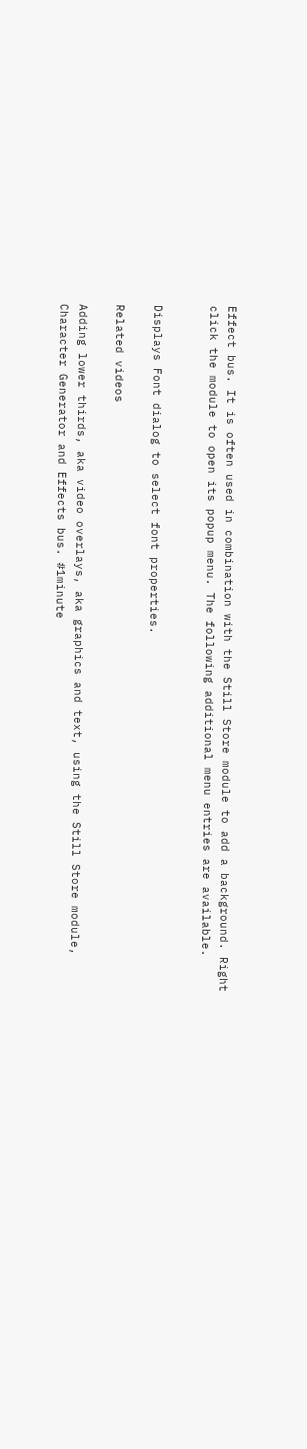Effect bus. It is often used in combination with the Still Store module to add a background. Right click the module to open its popup menu. The following additional menu entries are available.


Displays Font dialog to select font properties.

Related videos

Adding lower thirds, aka video overlays, aka graphics and text, using the Still Store module, Character Generator and Effects bus. #1minute